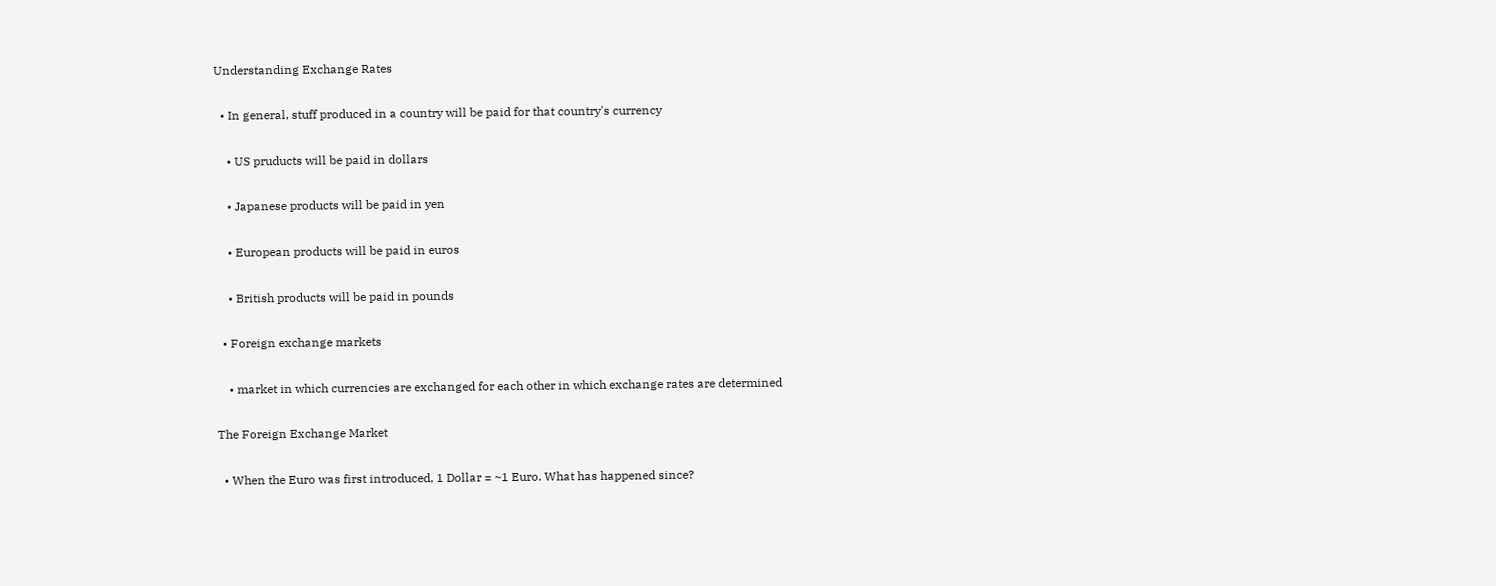Understanding Exchange Rates

  • In general, stuff produced in a country will be paid for that country's currency

    • US pruducts will be paid in dollars

    • Japanese products will be paid in yen

    • European products will be paid in euros

    • British products will be paid in pounds

  • Foreign exchange markets

    • market in which currencies are exchanged for each other in which exchange rates are determined

The Foreign Exchange Market

  • When the Euro was first introduced, 1 Dollar = ~1 Euro. What has happened since?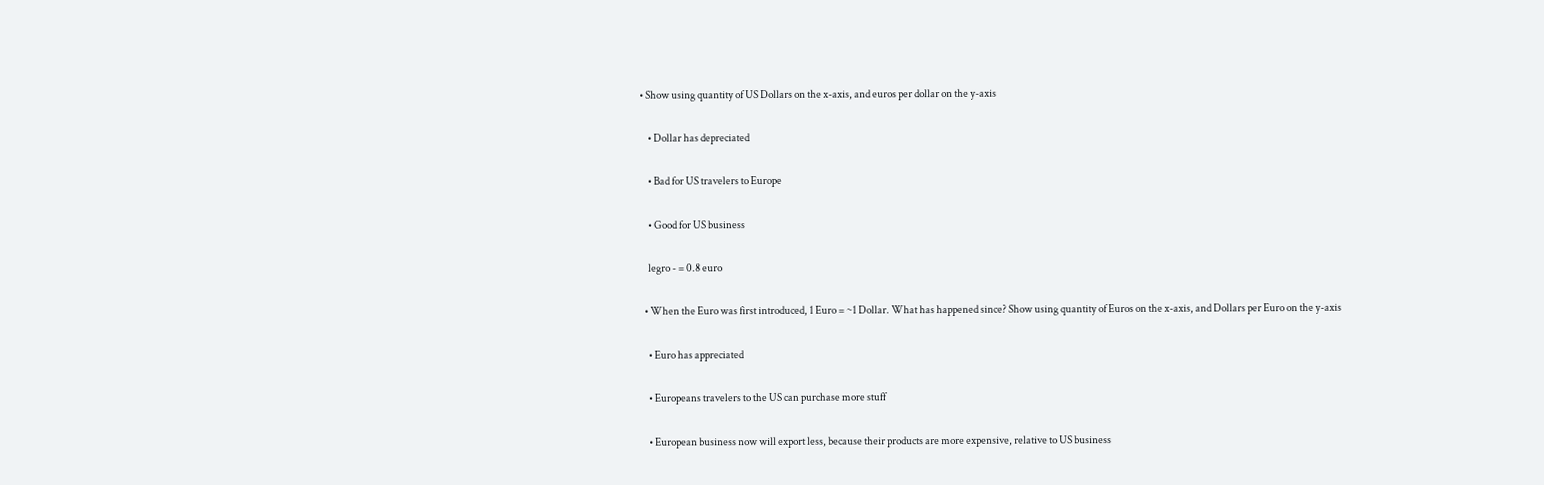• Show using quantity of US Dollars on the x-axis, and euros per dollar on the y-axis

    • Dollar has depreciated

    • Bad for US travelers to Europe

    • Good for US business

    legro - = 0.8 euro

  • When the Euro was first introduced, 1 Euro = ~1 Dollar. What has happened since? Show using quantity of Euros on the x-axis, and Dollars per Euro on the y-axis

    • Euro has appreciated

    • Europeans travelers to the US can purchase more stuff

    • European business now will export less, because their products are more expensive, relative to US business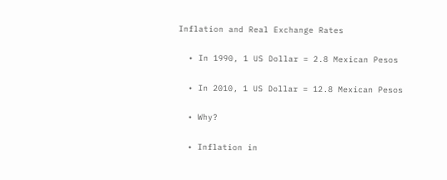Inflation and Real Exchange Rates

  • In 1990, 1 US Dollar = 2.8 Mexican Pesos

  • In 2010, 1 US Dollar = 12.8 Mexican Pesos

  • Why?

  • Inflation in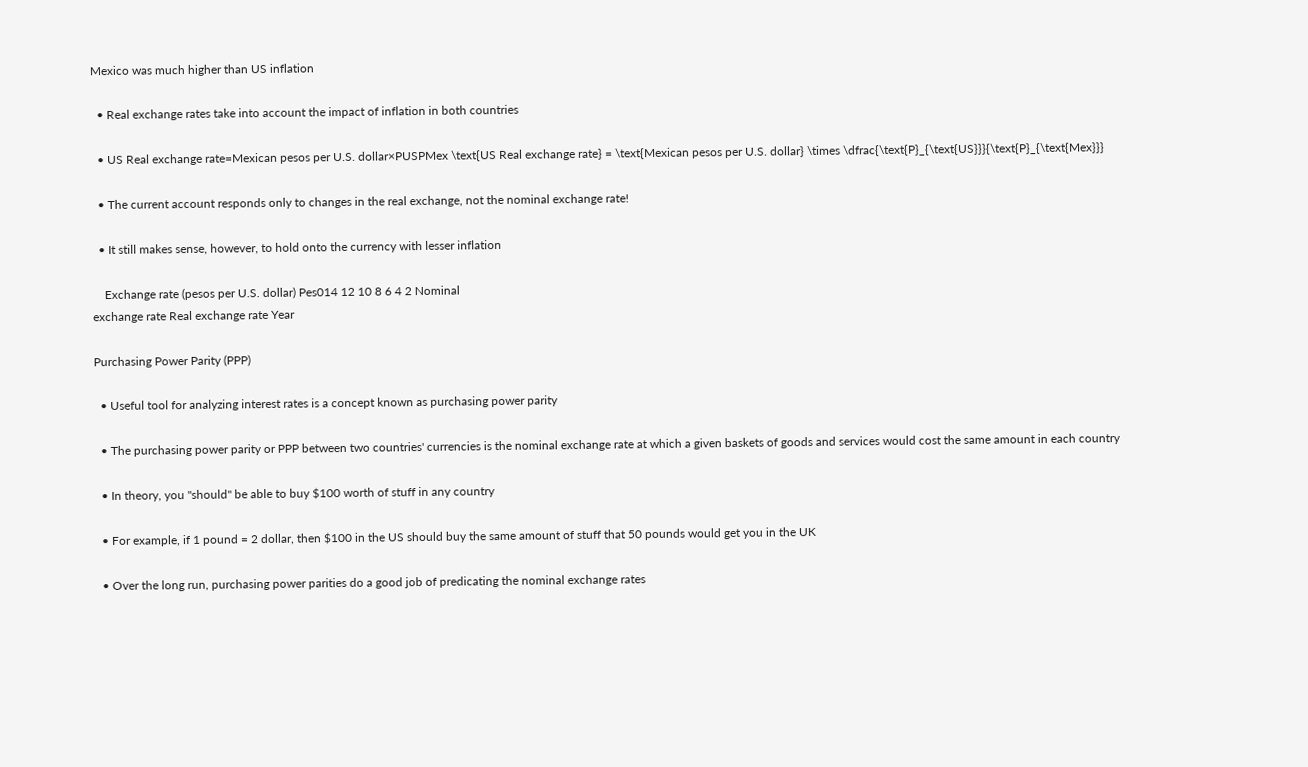Mexico was much higher than US inflation

  • Real exchange rates take into account the impact of inflation in both countries

  • US Real exchange rate=Mexican pesos per U.S. dollar×PUSPMex \text{US Real exchange rate} = \text{Mexican pesos per U.S. dollar} \times \dfrac{\text{P}_{\text{US}}}{\text{P}_{\text{Mex}}}

  • The current account responds only to changes in the real exchange, not the nominal exchange rate!

  • It still makes sense, however, to hold onto the currency with lesser inflation

    Exchange rate (pesos per U.S. dollar) Pes014 12 10 8 6 4 2 Nominal
exchange rate Real exchange rate Year

Purchasing Power Parity (PPP)

  • Useful tool for analyzing interest rates is a concept known as purchasing power parity

  • The purchasing power parity or PPP between two countries' currencies is the nominal exchange rate at which a given baskets of goods and services would cost the same amount in each country

  • In theory, you "should" be able to buy $100 worth of stuff in any country

  • For example, if 1 pound = 2 dollar, then $100 in the US should buy the same amount of stuff that 50 pounds would get you in the UK

  • Over the long run, purchasing power parities do a good job of predicating the nominal exchange rates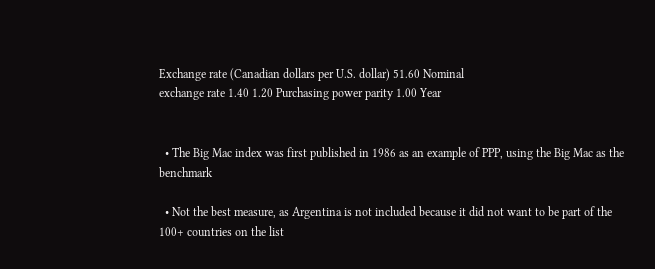Exchange rate (Canadian dollars per U.S. dollar) 51.60 Nominal
exchange rate 1.40 1.20 Purchasing power parity 1.00 Year


  • The Big Mac index was first published in 1986 as an example of PPP, using the Big Mac as the benchmark

  • Not the best measure, as Argentina is not included because it did not want to be part of the 100+ countries on the list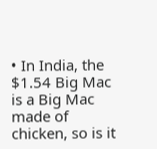• In India, the $1.54 Big Mac is a Big Mac made of chicken, so is it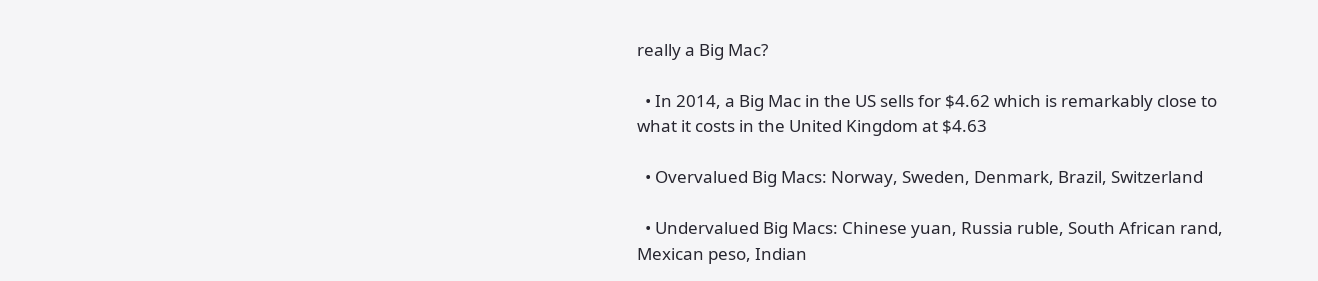really a Big Mac?

  • In 2014, a Big Mac in the US sells for $4.62 which is remarkably close to what it costs in the United Kingdom at $4.63

  • Overvalued Big Macs: Norway, Sweden, Denmark, Brazil, Switzerland

  • Undervalued Big Macs: Chinese yuan, Russia ruble, South African rand, Mexican peso, Indian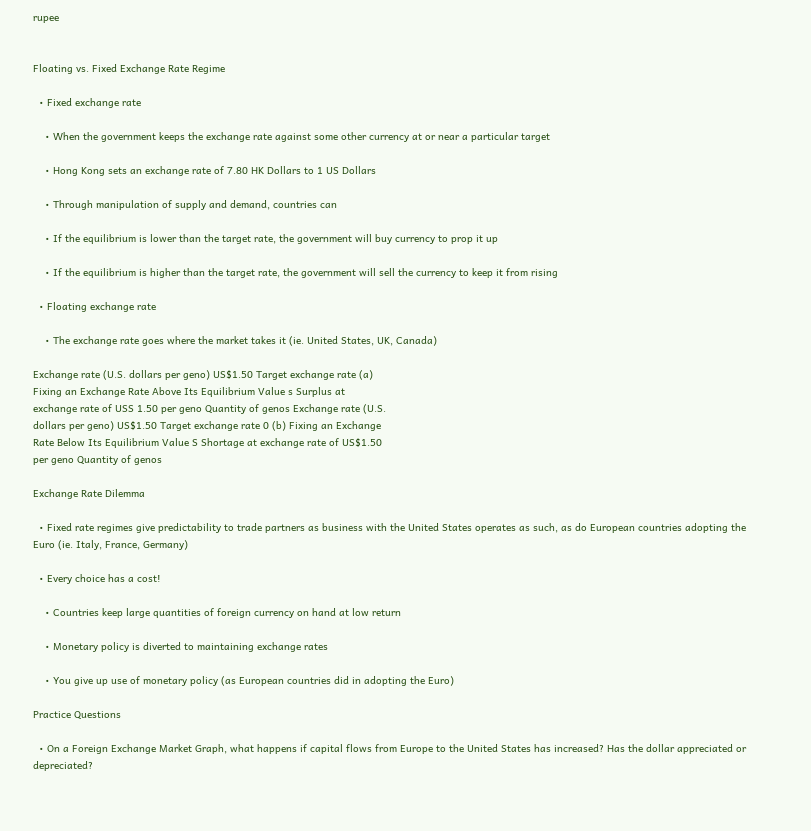rupee


Floating vs. Fixed Exchange Rate Regime

  • Fixed exchange rate

    • When the government keeps the exchange rate against some other currency at or near a particular target

    • Hong Kong sets an exchange rate of 7.80 HK Dollars to 1 US Dollars

    • Through manipulation of supply and demand, countries can

    • If the equilibrium is lower than the target rate, the government will buy currency to prop it up

    • If the equilibrium is higher than the target rate, the government will sell the currency to keep it from rising

  • Floating exchange rate

    • The exchange rate goes where the market takes it (ie. United States, UK, Canada)

Exchange rate (U.S. dollars per geno) US$1.50 Target exchange rate (a)
Fixing an Exchange Rate Above Its Equilibrium Value s Surplus at
exchange rate of USS 1.50 per geno Quantity of genos Exchange rate (U.S.
dollars per geno) US$1.50 Target exchange rate 0 (b) Fixing an Exchange
Rate Below Its Equilibrium Value S Shortage at exchange rate of US$1.50
per geno Quantity of genos

Exchange Rate Dilemma

  • Fixed rate regimes give predictability to trade partners as business with the United States operates as such, as do European countries adopting the Euro (ie. Italy, France, Germany)

  • Every choice has a cost!

    • Countries keep large quantities of foreign currency on hand at low return

    • Monetary policy is diverted to maintaining exchange rates

    • You give up use of monetary policy (as European countries did in adopting the Euro)

Practice Questions

  • On a Foreign Exchange Market Graph, what happens if capital flows from Europe to the United States has increased? Has the dollar appreciated or depreciated?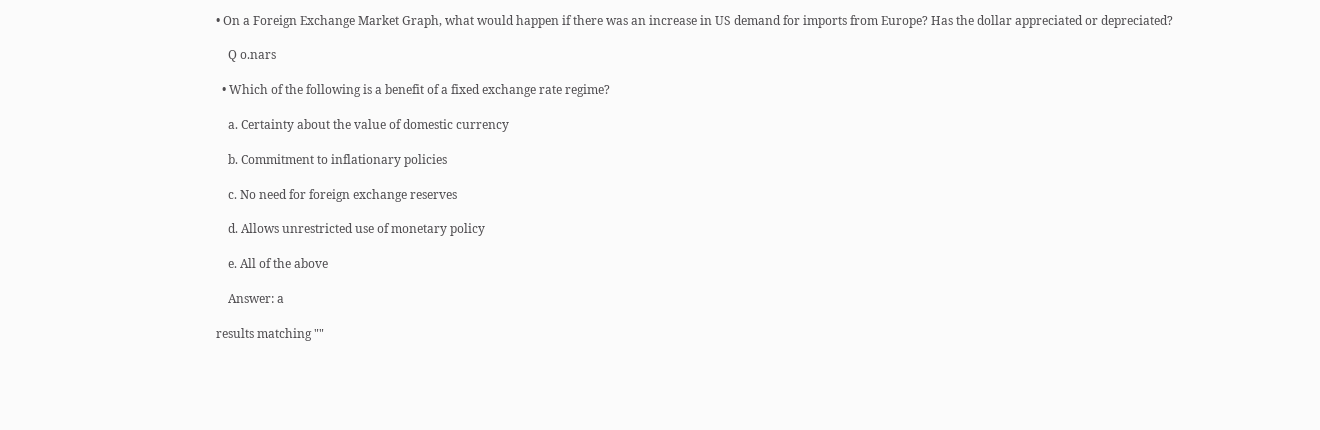• On a Foreign Exchange Market Graph, what would happen if there was an increase in US demand for imports from Europe? Has the dollar appreciated or depreciated?

    Q o.nars

  • Which of the following is a benefit of a fixed exchange rate regime?

    a. Certainty about the value of domestic currency

    b. Commitment to inflationary policies

    c. No need for foreign exchange reserves

    d. Allows unrestricted use of monetary policy

    e. All of the above

    Answer: a

results matching ""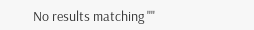No results matching ""